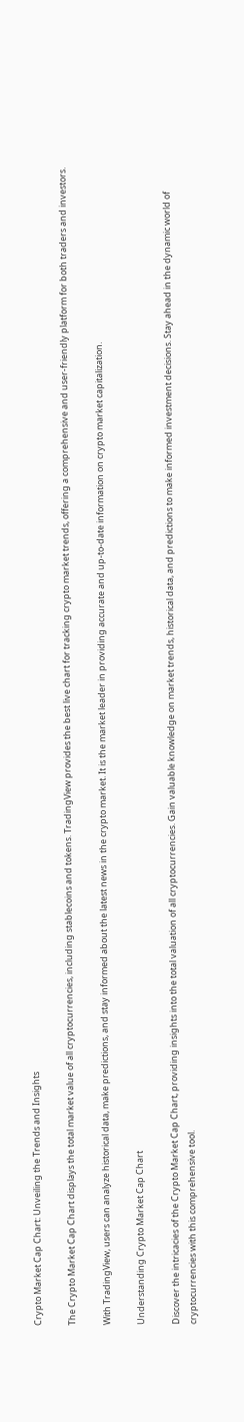Crypto Market Cap Chart: Unveiling the Trends and Insights

The Crypto Market Cap Chart displays the total market value of all cryptocurrencies, including stablecoins and tokens. TradingView provides the best live chart for tracking crypto market trends, offering a comprehensive and user-friendly platform for both traders and investors.

With TradingView, users can analyze historical data, make predictions, and stay informed about the latest news in the crypto market. It is the market leader in providing accurate and up-to-date information on crypto market capitalization.

Understanding Crypto Market Cap Chart

Discover the intricacies of the Crypto Market Cap Chart, providing insights into the total valuation of all cryptocurrencies. Gain valuable knowledge on market trends, historical data, and predictions to make informed investment decisions. Stay ahead in the dynamic world of cryptocurrencies with this comprehensive tool.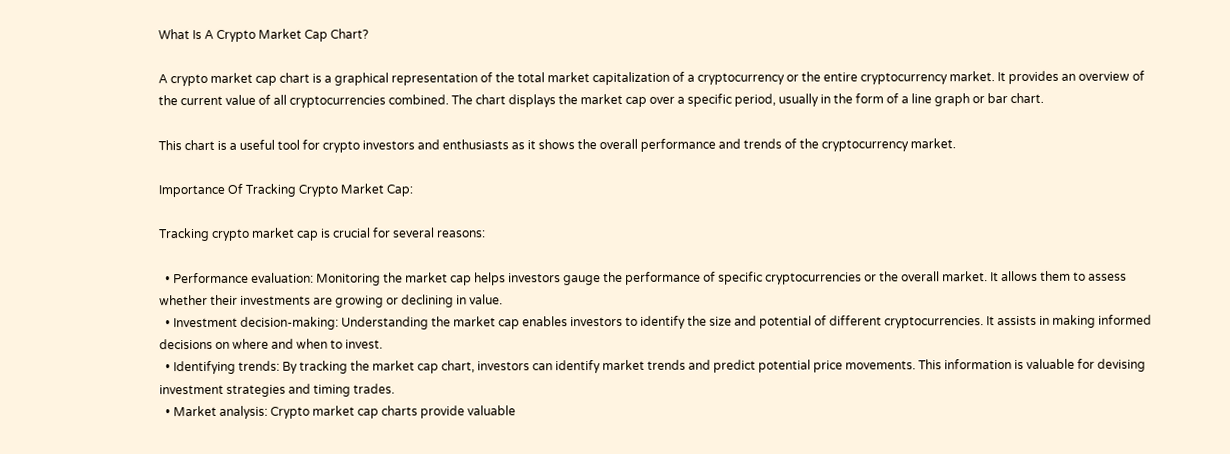What Is A Crypto Market Cap Chart?

A crypto market cap chart is a graphical representation of the total market capitalization of a cryptocurrency or the entire cryptocurrency market. It provides an overview of the current value of all cryptocurrencies combined. The chart displays the market cap over a specific period, usually in the form of a line graph or bar chart.

This chart is a useful tool for crypto investors and enthusiasts as it shows the overall performance and trends of the cryptocurrency market.

Importance Of Tracking Crypto Market Cap:

Tracking crypto market cap is crucial for several reasons:

  • Performance evaluation: Monitoring the market cap helps investors gauge the performance of specific cryptocurrencies or the overall market. It allows them to assess whether their investments are growing or declining in value.
  • Investment decision-making: Understanding the market cap enables investors to identify the size and potential of different cryptocurrencies. It assists in making informed decisions on where and when to invest.
  • Identifying trends: By tracking the market cap chart, investors can identify market trends and predict potential price movements. This information is valuable for devising investment strategies and timing trades.
  • Market analysis: Crypto market cap charts provide valuable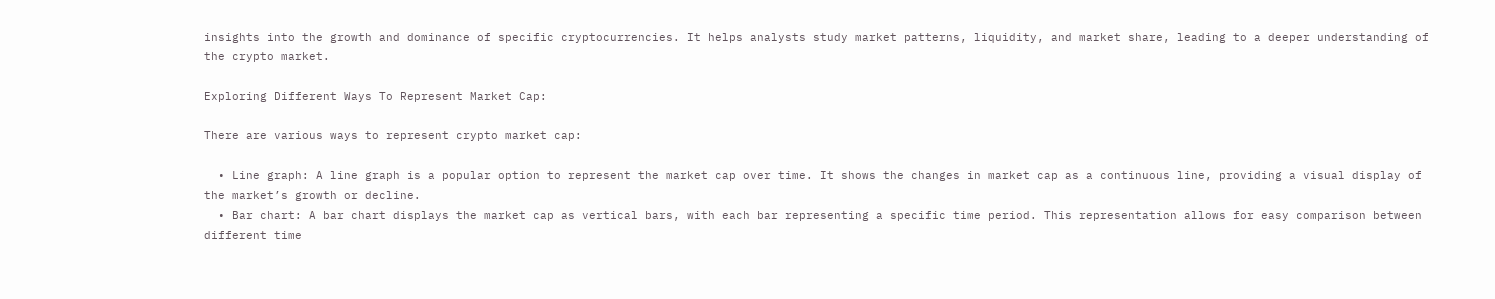insights into the growth and dominance of specific cryptocurrencies. It helps analysts study market patterns, liquidity, and market share, leading to a deeper understanding of the crypto market.

Exploring Different Ways To Represent Market Cap:

There are various ways to represent crypto market cap:

  • Line graph: A line graph is a popular option to represent the market cap over time. It shows the changes in market cap as a continuous line, providing a visual display of the market’s growth or decline.
  • Bar chart: A bar chart displays the market cap as vertical bars, with each bar representing a specific time period. This representation allows for easy comparison between different time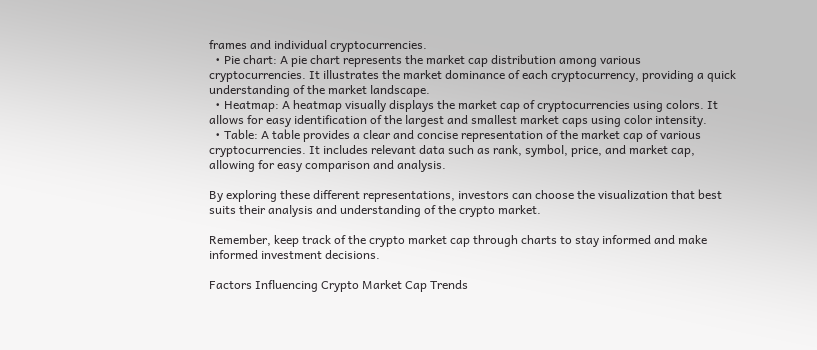frames and individual cryptocurrencies.
  • Pie chart: A pie chart represents the market cap distribution among various cryptocurrencies. It illustrates the market dominance of each cryptocurrency, providing a quick understanding of the market landscape.
  • Heatmap: A heatmap visually displays the market cap of cryptocurrencies using colors. It allows for easy identification of the largest and smallest market caps using color intensity.
  • Table: A table provides a clear and concise representation of the market cap of various cryptocurrencies. It includes relevant data such as rank, symbol, price, and market cap, allowing for easy comparison and analysis.

By exploring these different representations, investors can choose the visualization that best suits their analysis and understanding of the crypto market.

Remember, keep track of the crypto market cap through charts to stay informed and make informed investment decisions.

Factors Influencing Crypto Market Cap Trends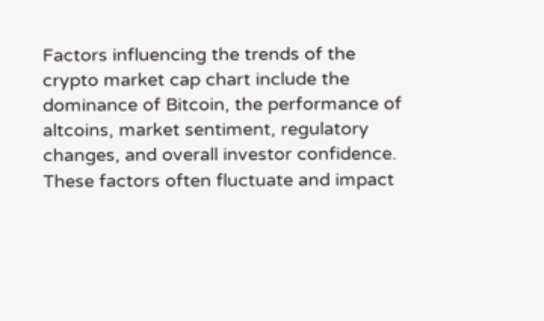Factors influencing the trends of the crypto market cap chart include the dominance of Bitcoin, the performance of altcoins, market sentiment, regulatory changes, and overall investor confidence. These factors often fluctuate and impact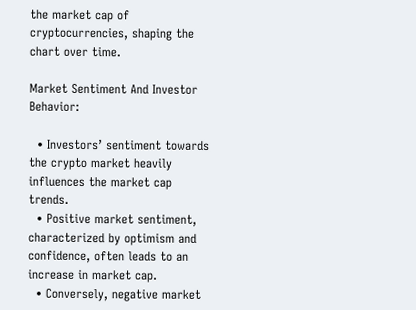the market cap of cryptocurrencies, shaping the chart over time.

Market Sentiment And Investor Behavior:

  • Investors’ sentiment towards the crypto market heavily influences the market cap trends.
  • Positive market sentiment, characterized by optimism and confidence, often leads to an increase in market cap.
  • Conversely, negative market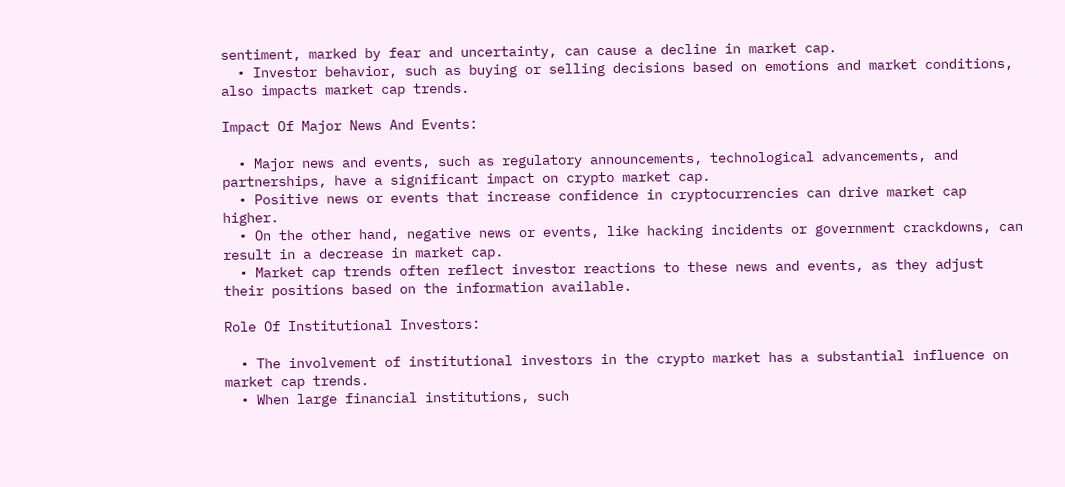sentiment, marked by fear and uncertainty, can cause a decline in market cap.
  • Investor behavior, such as buying or selling decisions based on emotions and market conditions, also impacts market cap trends.

Impact Of Major News And Events:

  • Major news and events, such as regulatory announcements, technological advancements, and partnerships, have a significant impact on crypto market cap.
  • Positive news or events that increase confidence in cryptocurrencies can drive market cap higher.
  • On the other hand, negative news or events, like hacking incidents or government crackdowns, can result in a decrease in market cap.
  • Market cap trends often reflect investor reactions to these news and events, as they adjust their positions based on the information available.

Role Of Institutional Investors:

  • The involvement of institutional investors in the crypto market has a substantial influence on market cap trends.
  • When large financial institutions, such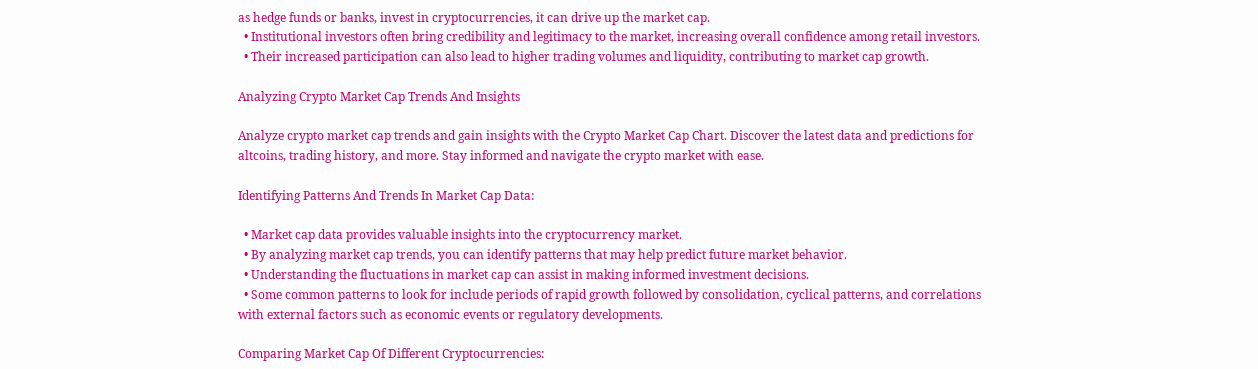as hedge funds or banks, invest in cryptocurrencies, it can drive up the market cap.
  • Institutional investors often bring credibility and legitimacy to the market, increasing overall confidence among retail investors.
  • Their increased participation can also lead to higher trading volumes and liquidity, contributing to market cap growth.

Analyzing Crypto Market Cap Trends And Insights

Analyze crypto market cap trends and gain insights with the Crypto Market Cap Chart. Discover the latest data and predictions for altcoins, trading history, and more. Stay informed and navigate the crypto market with ease.

Identifying Patterns And Trends In Market Cap Data:

  • Market cap data provides valuable insights into the cryptocurrency market.
  • By analyzing market cap trends, you can identify patterns that may help predict future market behavior.
  • Understanding the fluctuations in market cap can assist in making informed investment decisions.
  • Some common patterns to look for include periods of rapid growth followed by consolidation, cyclical patterns, and correlations with external factors such as economic events or regulatory developments.

Comparing Market Cap Of Different Cryptocurrencies: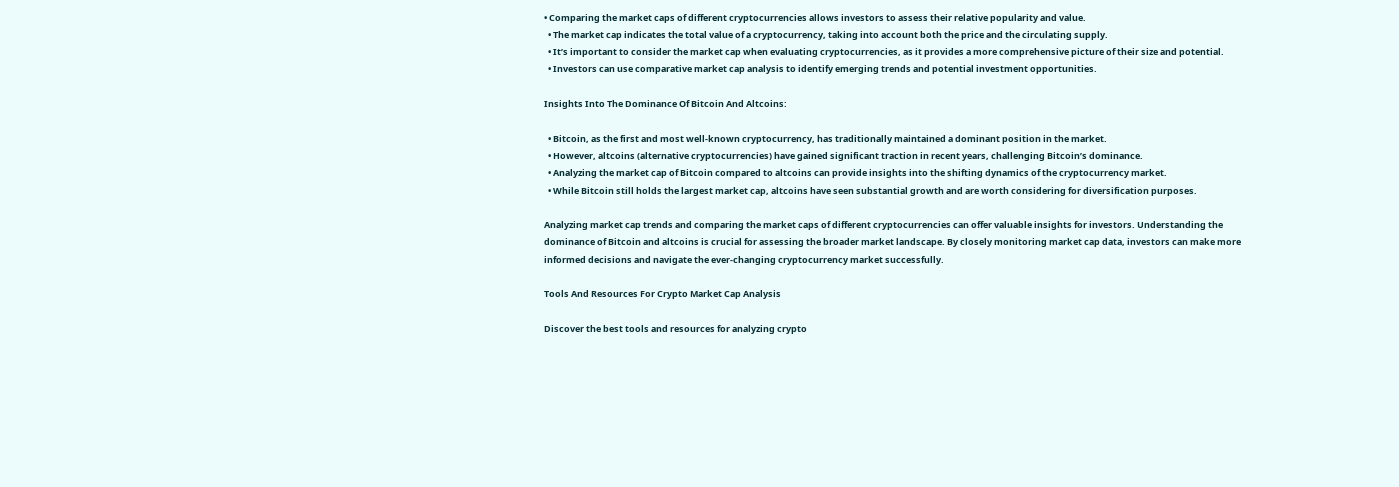• Comparing the market caps of different cryptocurrencies allows investors to assess their relative popularity and value.
  • The market cap indicates the total value of a cryptocurrency, taking into account both the price and the circulating supply.
  • It’s important to consider the market cap when evaluating cryptocurrencies, as it provides a more comprehensive picture of their size and potential.
  • Investors can use comparative market cap analysis to identify emerging trends and potential investment opportunities.

Insights Into The Dominance Of Bitcoin And Altcoins:

  • Bitcoin, as the first and most well-known cryptocurrency, has traditionally maintained a dominant position in the market.
  • However, altcoins (alternative cryptocurrencies) have gained significant traction in recent years, challenging Bitcoin’s dominance.
  • Analyzing the market cap of Bitcoin compared to altcoins can provide insights into the shifting dynamics of the cryptocurrency market.
  • While Bitcoin still holds the largest market cap, altcoins have seen substantial growth and are worth considering for diversification purposes.

Analyzing market cap trends and comparing the market caps of different cryptocurrencies can offer valuable insights for investors. Understanding the dominance of Bitcoin and altcoins is crucial for assessing the broader market landscape. By closely monitoring market cap data, investors can make more informed decisions and navigate the ever-changing cryptocurrency market successfully.

Tools And Resources For Crypto Market Cap Analysis

Discover the best tools and resources for analyzing crypto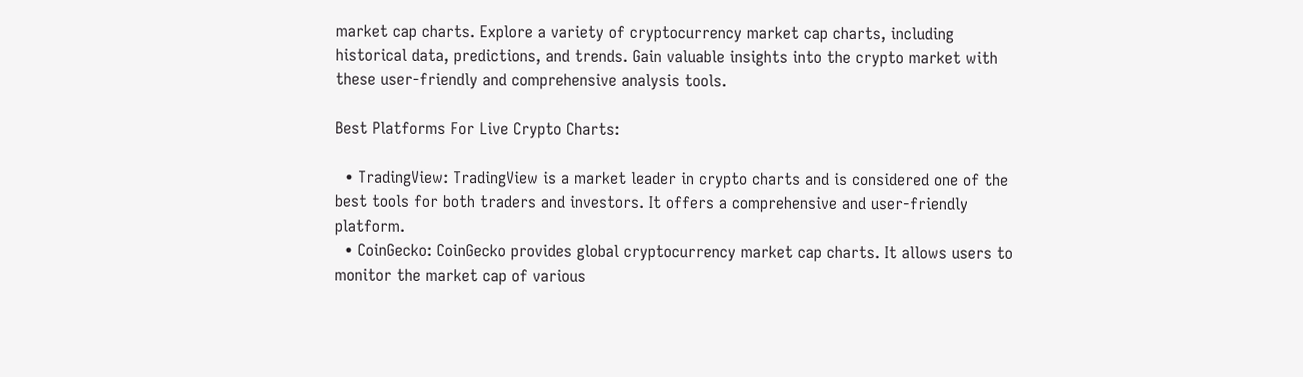market cap charts. Explore a variety of cryptocurrency market cap charts, including historical data, predictions, and trends. Gain valuable insights into the crypto market with these user-friendly and comprehensive analysis tools.

Best Platforms For Live Crypto Charts:

  • TradingView: TradingView is a market leader in crypto charts and is considered one of the best tools for both traders and investors. It offers a comprehensive and user-friendly platform.
  • CoinGecko: CoinGecko provides global cryptocurrency market cap charts. It allows users to monitor the market cap of various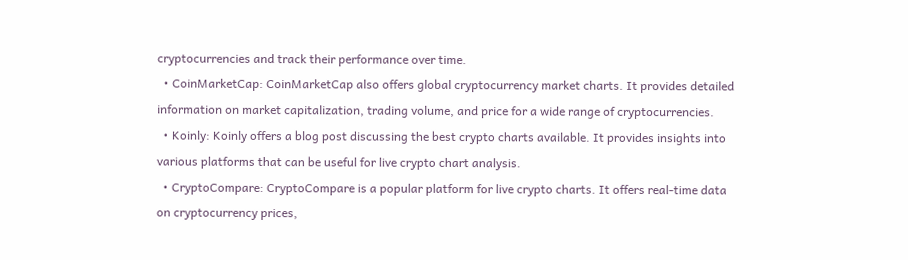cryptocurrencies and track their performance over time.
  • CoinMarketCap: CoinMarketCap also offers global cryptocurrency market charts. It provides detailed information on market capitalization, trading volume, and price for a wide range of cryptocurrencies.
  • Koinly: Koinly offers a blog post discussing the best crypto charts available. It provides insights into various platforms that can be useful for live crypto chart analysis.
  • CryptoCompare: CryptoCompare is a popular platform for live crypto charts. It offers real-time data on cryptocurrency prices,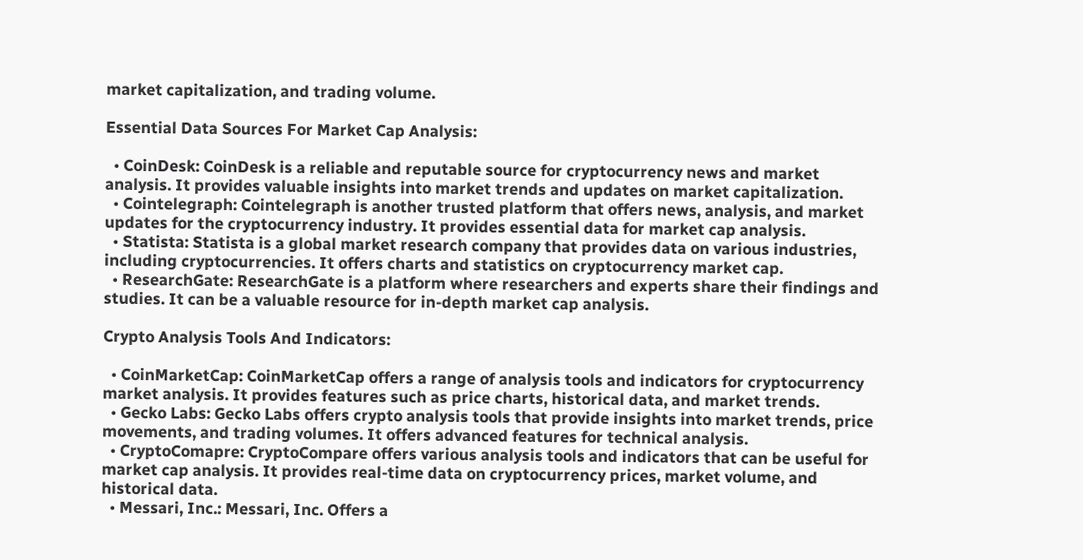market capitalization, and trading volume.

Essential Data Sources For Market Cap Analysis:

  • CoinDesk: CoinDesk is a reliable and reputable source for cryptocurrency news and market analysis. It provides valuable insights into market trends and updates on market capitalization.
  • Cointelegraph: Cointelegraph is another trusted platform that offers news, analysis, and market updates for the cryptocurrency industry. It provides essential data for market cap analysis.
  • Statista: Statista is a global market research company that provides data on various industries, including cryptocurrencies. It offers charts and statistics on cryptocurrency market cap.
  • ResearchGate: ResearchGate is a platform where researchers and experts share their findings and studies. It can be a valuable resource for in-depth market cap analysis.

Crypto Analysis Tools And Indicators:

  • CoinMarketCap: CoinMarketCap offers a range of analysis tools and indicators for cryptocurrency market analysis. It provides features such as price charts, historical data, and market trends.
  • Gecko Labs: Gecko Labs offers crypto analysis tools that provide insights into market trends, price movements, and trading volumes. It offers advanced features for technical analysis.
  • CryptoComapre: CryptoCompare offers various analysis tools and indicators that can be useful for market cap analysis. It provides real-time data on cryptocurrency prices, market volume, and historical data.
  • Messari, Inc.: Messari, Inc. Offers a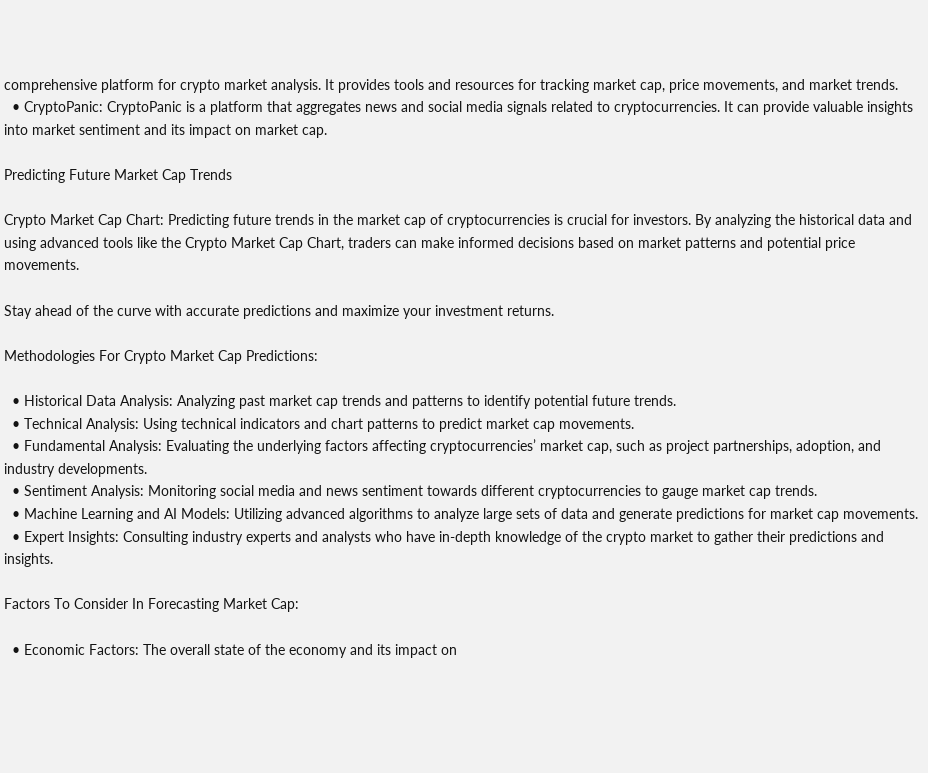comprehensive platform for crypto market analysis. It provides tools and resources for tracking market cap, price movements, and market trends.
  • CryptoPanic: CryptoPanic is a platform that aggregates news and social media signals related to cryptocurrencies. It can provide valuable insights into market sentiment and its impact on market cap.

Predicting Future Market Cap Trends

Crypto Market Cap Chart: Predicting future trends in the market cap of cryptocurrencies is crucial for investors. By analyzing the historical data and using advanced tools like the Crypto Market Cap Chart, traders can make informed decisions based on market patterns and potential price movements.

Stay ahead of the curve with accurate predictions and maximize your investment returns.

Methodologies For Crypto Market Cap Predictions:

  • Historical Data Analysis: Analyzing past market cap trends and patterns to identify potential future trends.
  • Technical Analysis: Using technical indicators and chart patterns to predict market cap movements.
  • Fundamental Analysis: Evaluating the underlying factors affecting cryptocurrencies’ market cap, such as project partnerships, adoption, and industry developments.
  • Sentiment Analysis: Monitoring social media and news sentiment towards different cryptocurrencies to gauge market cap trends.
  • Machine Learning and AI Models: Utilizing advanced algorithms to analyze large sets of data and generate predictions for market cap movements.
  • Expert Insights: Consulting industry experts and analysts who have in-depth knowledge of the crypto market to gather their predictions and insights.

Factors To Consider In Forecasting Market Cap:

  • Economic Factors: The overall state of the economy and its impact on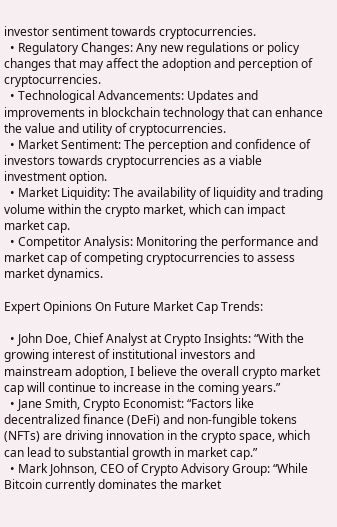investor sentiment towards cryptocurrencies.
  • Regulatory Changes: Any new regulations or policy changes that may affect the adoption and perception of cryptocurrencies.
  • Technological Advancements: Updates and improvements in blockchain technology that can enhance the value and utility of cryptocurrencies.
  • Market Sentiment: The perception and confidence of investors towards cryptocurrencies as a viable investment option.
  • Market Liquidity: The availability of liquidity and trading volume within the crypto market, which can impact market cap.
  • Competitor Analysis: Monitoring the performance and market cap of competing cryptocurrencies to assess market dynamics.

Expert Opinions On Future Market Cap Trends:

  • John Doe, Chief Analyst at Crypto Insights: “With the growing interest of institutional investors and mainstream adoption, I believe the overall crypto market cap will continue to increase in the coming years.”
  • Jane Smith, Crypto Economist: “Factors like decentralized finance (DeFi) and non-fungible tokens (NFTs) are driving innovation in the crypto space, which can lead to substantial growth in market cap.”
  • Mark Johnson, CEO of Crypto Advisory Group: “While Bitcoin currently dominates the market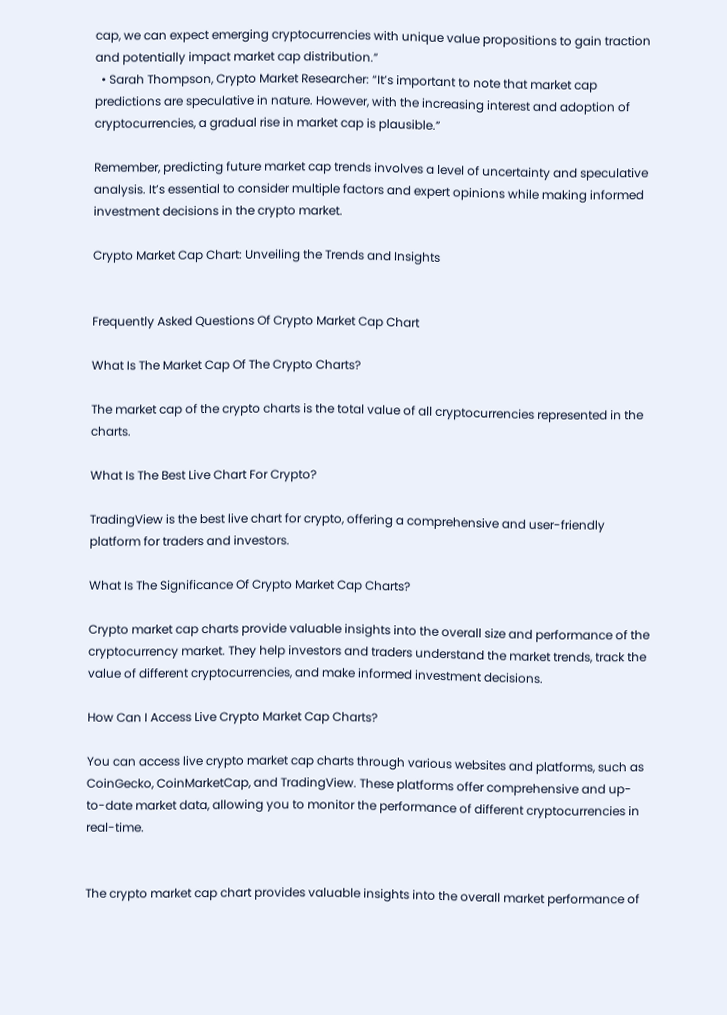cap, we can expect emerging cryptocurrencies with unique value propositions to gain traction and potentially impact market cap distribution.”
  • Sarah Thompson, Crypto Market Researcher: “It’s important to note that market cap predictions are speculative in nature. However, with the increasing interest and adoption of cryptocurrencies, a gradual rise in market cap is plausible.”

Remember, predicting future market cap trends involves a level of uncertainty and speculative analysis. It’s essential to consider multiple factors and expert opinions while making informed investment decisions in the crypto market.

Crypto Market Cap Chart: Unveiling the Trends and Insights


Frequently Asked Questions Of Crypto Market Cap Chart

What Is The Market Cap Of The Crypto Charts?

The market cap of the crypto charts is the total value of all cryptocurrencies represented in the charts.

What Is The Best Live Chart For Crypto?

TradingView is the best live chart for crypto, offering a comprehensive and user-friendly platform for traders and investors.

What Is The Significance Of Crypto Market Cap Charts?

Crypto market cap charts provide valuable insights into the overall size and performance of the cryptocurrency market. They help investors and traders understand the market trends, track the value of different cryptocurrencies, and make informed investment decisions.

How Can I Access Live Crypto Market Cap Charts?

You can access live crypto market cap charts through various websites and platforms, such as CoinGecko, CoinMarketCap, and TradingView. These platforms offer comprehensive and up-to-date market data, allowing you to monitor the performance of different cryptocurrencies in real-time.


The crypto market cap chart provides valuable insights into the overall market performance of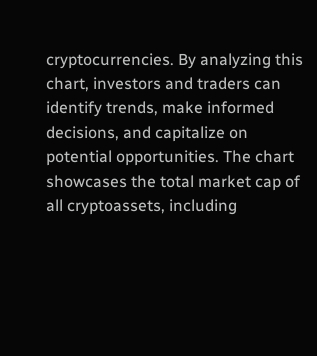cryptocurrencies. By analyzing this chart, investors and traders can identify trends, make informed decisions, and capitalize on potential opportunities. The chart showcases the total market cap of all cryptoassets, including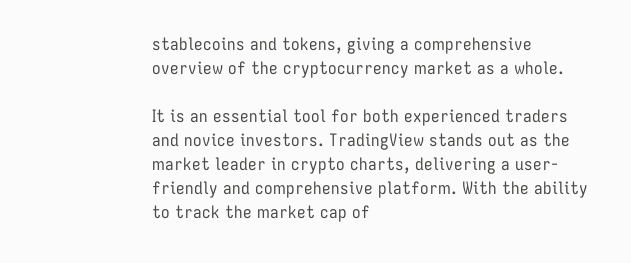stablecoins and tokens, giving a comprehensive overview of the cryptocurrency market as a whole.

It is an essential tool for both experienced traders and novice investors. TradingView stands out as the market leader in crypto charts, delivering a user-friendly and comprehensive platform. With the ability to track the market cap of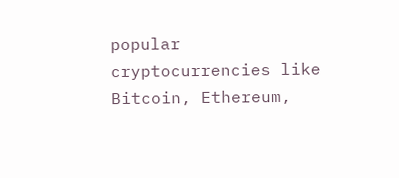popular cryptocurrencies like Bitcoin, Ethereum,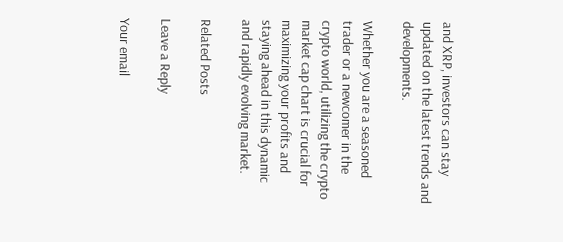and XRP, investors can stay updated on the latest trends and developments.

Whether you are a seasoned trader or a newcomer in the crypto world, utilizing the crypto market cap chart is crucial for maximizing your profits and staying ahead in this dynamic and rapidly evolving market.

Related Posts

Leave a Reply

Your email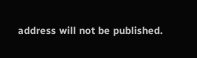address will not be published.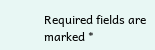Required fields are marked *